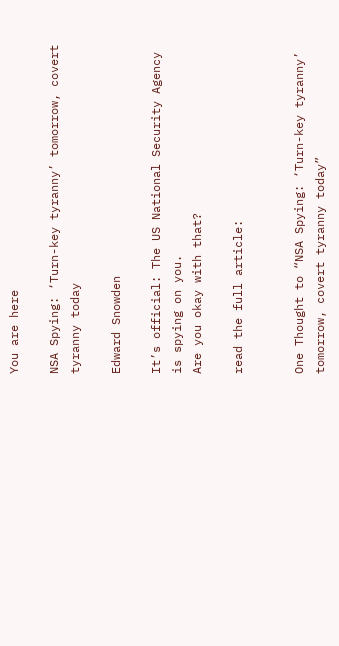You are here

NSA Spying: ‘Turn-key tyranny’ tomorrow, covert tyranny today

Edward Snowden

It’s official: The US National Security Agency is spying on you.
Are you okay with that?

read the full article:


One Thought to “NSA Spying: ‘Turn-key tyranny’ tomorrow, covert tyranny today”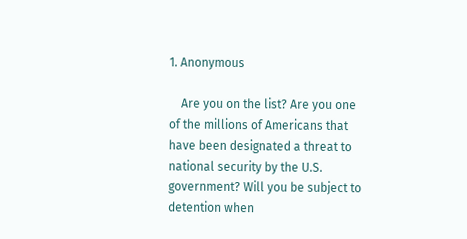1. Anonymous

    Are you on the list? Are you one of the millions of Americans that have been designated a threat to national security by the U.S. government? Will you be subject to detention when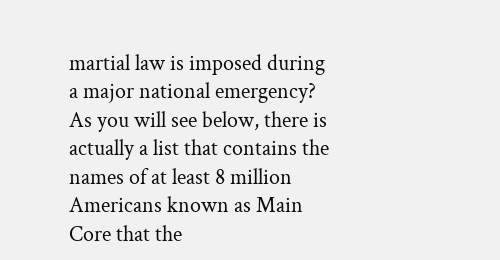martial law is imposed during a major national emergency? As you will see below, there is actually a list that contains the names of at least 8 million Americans known as Main Core that the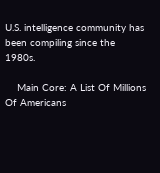U.S. intelligence community has been compiling since the 1980s.

    Main Core: A List Of Millions Of Americans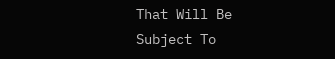That Will Be Subject To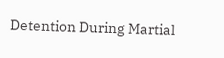Detention During Martial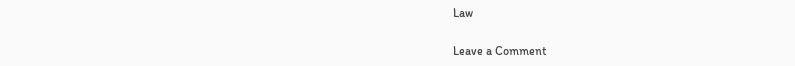Law

Leave a Comment